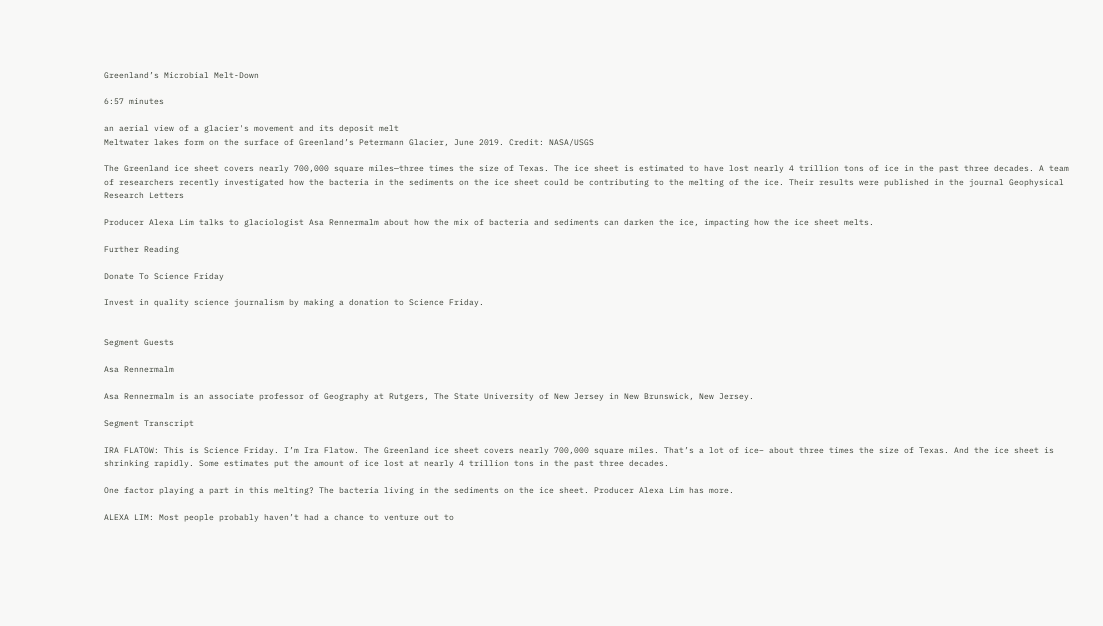Greenland’s Microbial Melt-Down

6:57 minutes

an aerial view of a glacier's movement and its deposit melt
Meltwater lakes form on the surface of Greenland’s Petermann Glacier, June 2019. Credit: NASA/USGS

The Greenland ice sheet covers nearly 700,000 square miles—three times the size of Texas. The ice sheet is estimated to have lost nearly 4 trillion tons of ice in the past three decades. A team of researchers recently investigated how the bacteria in the sediments on the ice sheet could be contributing to the melting of the ice. Their results were published in the journal Geophysical Research Letters

Producer Alexa Lim talks to glaciologist Asa Rennermalm about how the mix of bacteria and sediments can darken the ice, impacting how the ice sheet melts.

Further Reading

Donate To Science Friday

Invest in quality science journalism by making a donation to Science Friday.


Segment Guests

Asa Rennermalm

Asa Rennermalm is an associate professor of Geography at Rutgers, The State University of New Jersey in New Brunswick, New Jersey.

Segment Transcript

IRA FLATOW: This is Science Friday. I’m Ira Flatow. The Greenland ice sheet covers nearly 700,000 square miles. That’s a lot of ice– about three times the size of Texas. And the ice sheet is shrinking rapidly. Some estimates put the amount of ice lost at nearly 4 trillion tons in the past three decades.

One factor playing a part in this melting? The bacteria living in the sediments on the ice sheet. Producer Alexa Lim has more.

ALEXA LIM: Most people probably haven’t had a chance to venture out to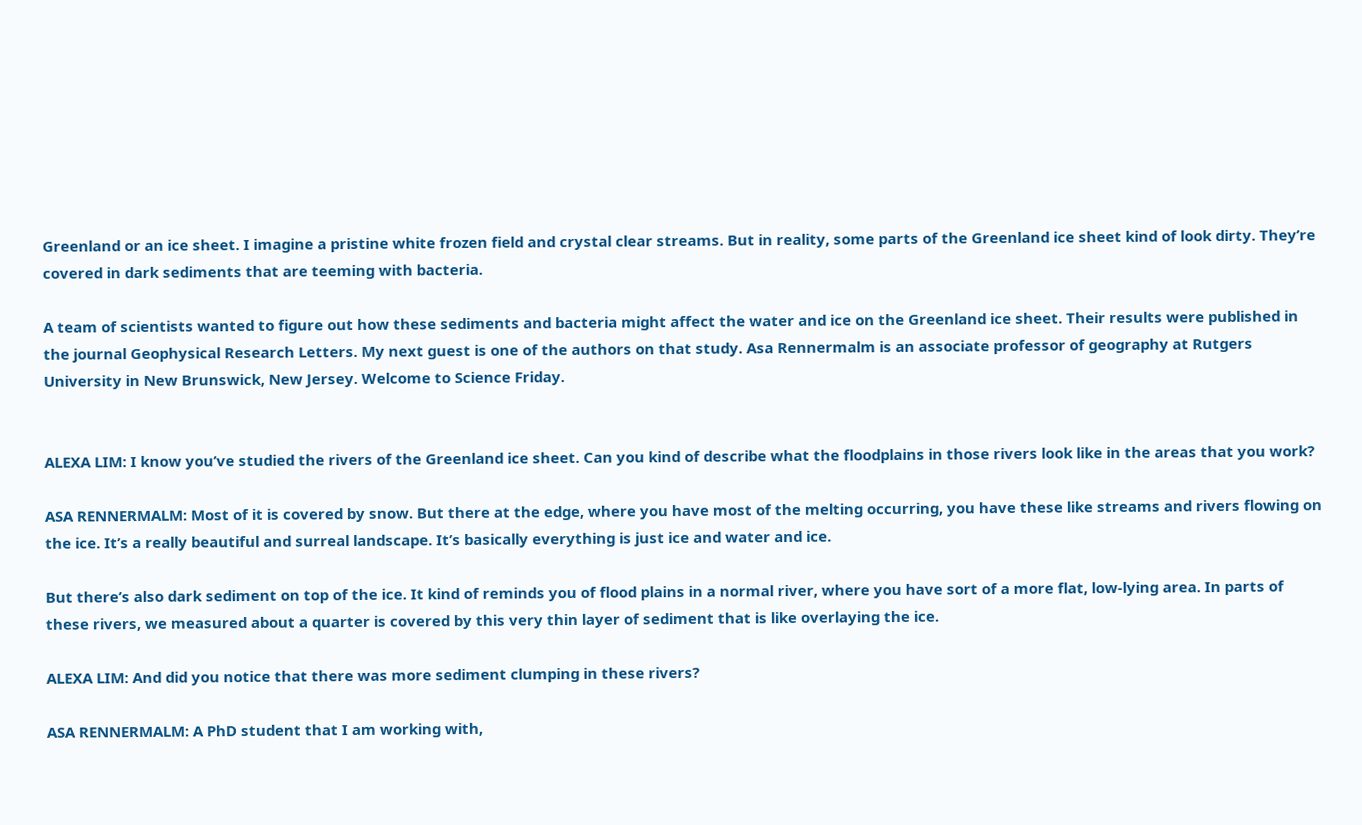Greenland or an ice sheet. I imagine a pristine white frozen field and crystal clear streams. But in reality, some parts of the Greenland ice sheet kind of look dirty. They’re covered in dark sediments that are teeming with bacteria.

A team of scientists wanted to figure out how these sediments and bacteria might affect the water and ice on the Greenland ice sheet. Their results were published in the journal Geophysical Research Letters. My next guest is one of the authors on that study. Asa Rennermalm is an associate professor of geography at Rutgers University in New Brunswick, New Jersey. Welcome to Science Friday.


ALEXA LIM: I know you’ve studied the rivers of the Greenland ice sheet. Can you kind of describe what the floodplains in those rivers look like in the areas that you work?

ASA RENNERMALM: Most of it is covered by snow. But there at the edge, where you have most of the melting occurring, you have these like streams and rivers flowing on the ice. It’s a really beautiful and surreal landscape. It’s basically everything is just ice and water and ice.

But there’s also dark sediment on top of the ice. It kind of reminds you of flood plains in a normal river, where you have sort of a more flat, low-lying area. In parts of these rivers, we measured about a quarter is covered by this very thin layer of sediment that is like overlaying the ice.

ALEXA LIM: And did you notice that there was more sediment clumping in these rivers?

ASA RENNERMALM: A PhD student that I am working with,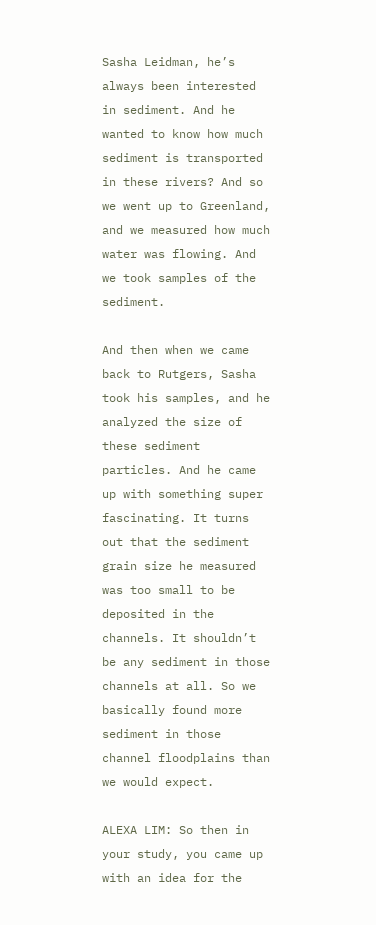Sasha Leidman, he’s always been interested in sediment. And he wanted to know how much sediment is transported in these rivers? And so we went up to Greenland, and we measured how much water was flowing. And we took samples of the sediment.

And then when we came back to Rutgers, Sasha took his samples, and he analyzed the size of these sediment particles. And he came up with something super fascinating. It turns out that the sediment grain size he measured was too small to be deposited in the channels. It shouldn’t be any sediment in those channels at all. So we basically found more sediment in those channel floodplains than we would expect.

ALEXA LIM: So then in your study, you came up with an idea for the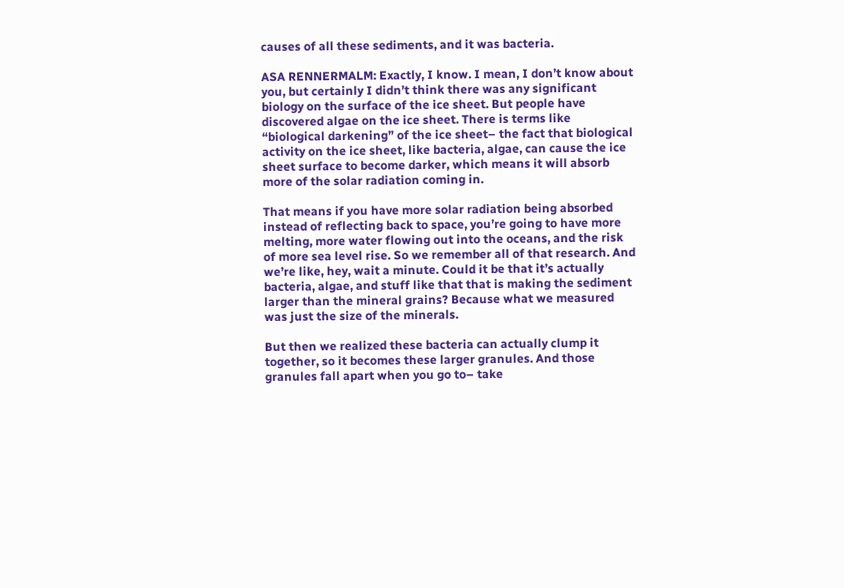causes of all these sediments, and it was bacteria.

ASA RENNERMALM: Exactly, I know. I mean, I don’t know about you, but certainly I didn’t think there was any significant biology on the surface of the ice sheet. But people have discovered algae on the ice sheet. There is terms like “biological darkening” of the ice sheet– the fact that biological activity on the ice sheet, like bacteria, algae, can cause the ice sheet surface to become darker, which means it will absorb more of the solar radiation coming in.

That means if you have more solar radiation being absorbed instead of reflecting back to space, you’re going to have more melting, more water flowing out into the oceans, and the risk of more sea level rise. So we remember all of that research. And we’re like, hey, wait a minute. Could it be that it’s actually bacteria, algae, and stuff like that that is making the sediment larger than the mineral grains? Because what we measured was just the size of the minerals.

But then we realized these bacteria can actually clump it together, so it becomes these larger granules. And those granules fall apart when you go to– take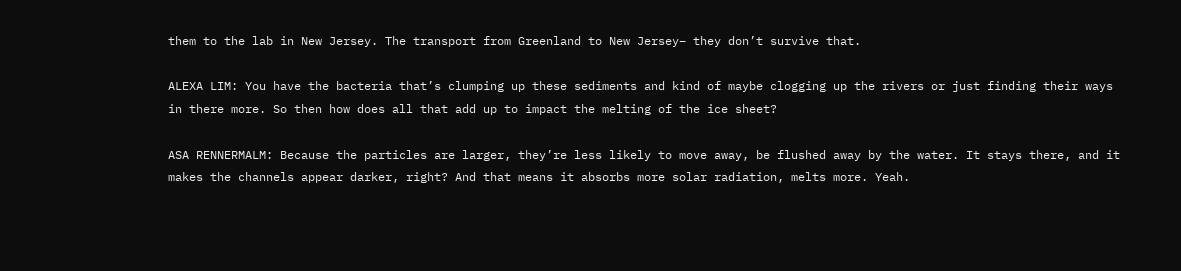them to the lab in New Jersey. The transport from Greenland to New Jersey– they don’t survive that.

ALEXA LIM: You have the bacteria that’s clumping up these sediments and kind of maybe clogging up the rivers or just finding their ways in there more. So then how does all that add up to impact the melting of the ice sheet?

ASA RENNERMALM: Because the particles are larger, they’re less likely to move away, be flushed away by the water. It stays there, and it makes the channels appear darker, right? And that means it absorbs more solar radiation, melts more. Yeah.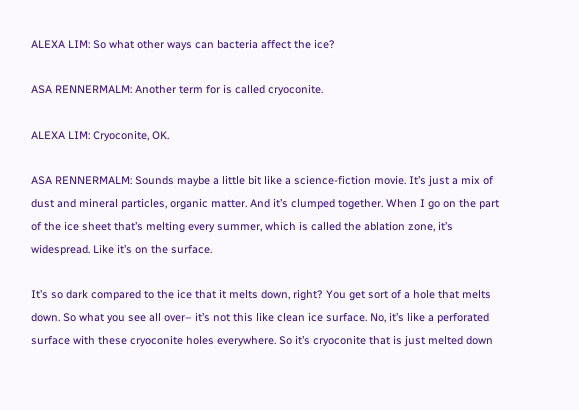ALEXA LIM: So what other ways can bacteria affect the ice?

ASA RENNERMALM: Another term for is called cryoconite.

ALEXA LIM: Cryoconite, OK.

ASA RENNERMALM: Sounds maybe a little bit like a science-fiction movie. It’s just a mix of dust and mineral particles, organic matter. And it’s clumped together. When I go on the part of the ice sheet that’s melting every summer, which is called the ablation zone, it’s widespread. Like it’s on the surface.

It’s so dark compared to the ice that it melts down, right? You get sort of a hole that melts down. So what you see all over– it’s not this like clean ice surface. No, it’s like a perforated surface with these cryoconite holes everywhere. So it’s cryoconite that is just melted down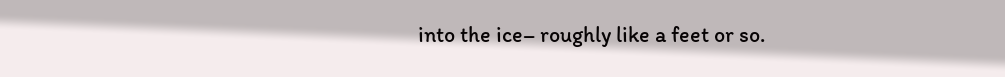into the ice– roughly like a feet or so.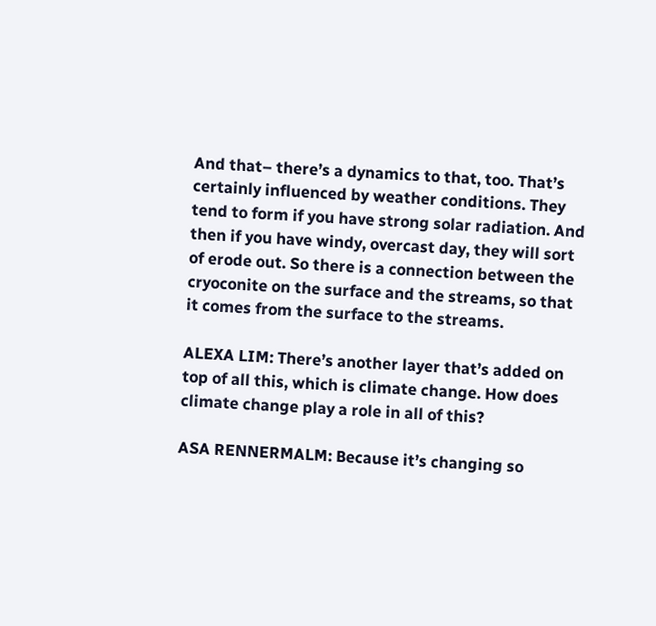And that– there’s a dynamics to that, too. That’s certainly influenced by weather conditions. They tend to form if you have strong solar radiation. And then if you have windy, overcast day, they will sort of erode out. So there is a connection between the cryoconite on the surface and the streams, so that it comes from the surface to the streams.

ALEXA LIM: There’s another layer that’s added on top of all this, which is climate change. How does climate change play a role in all of this?

ASA RENNERMALM: Because it’s changing so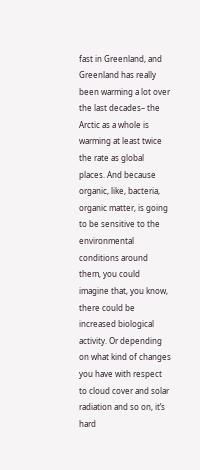fast in Greenland, and Greenland has really been warming a lot over the last decades– the Arctic as a whole is warming at least twice the rate as global places. And because organic, like, bacteria, organic matter, is going to be sensitive to the environmental conditions around them, you could imagine that, you know, there could be increased biological activity. Or depending on what kind of changes you have with respect to cloud cover and solar radiation and so on, it’s hard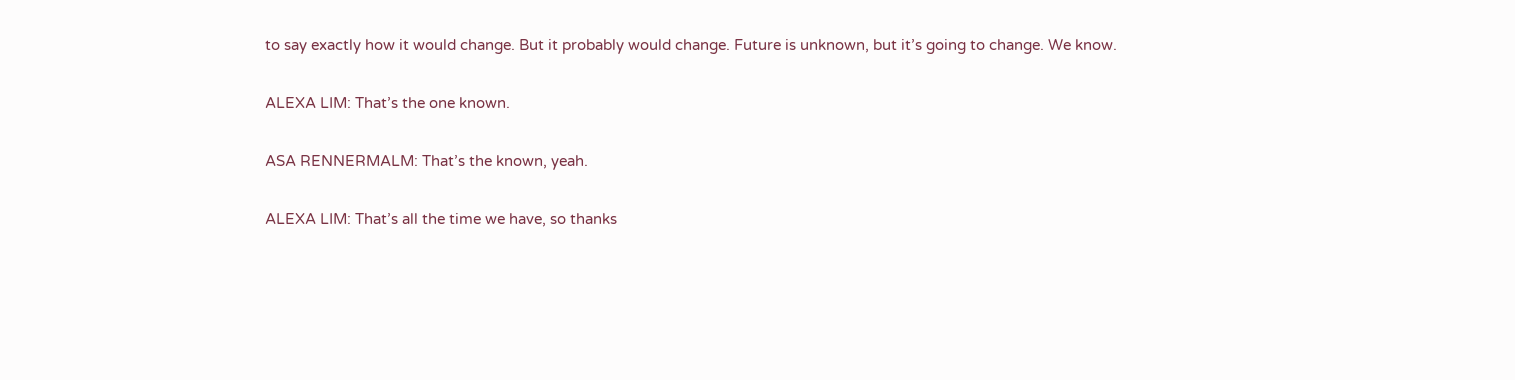to say exactly how it would change. But it probably would change. Future is unknown, but it’s going to change. We know.

ALEXA LIM: That’s the one known.

ASA RENNERMALM: That’s the known, yeah.

ALEXA LIM: That’s all the time we have, so thanks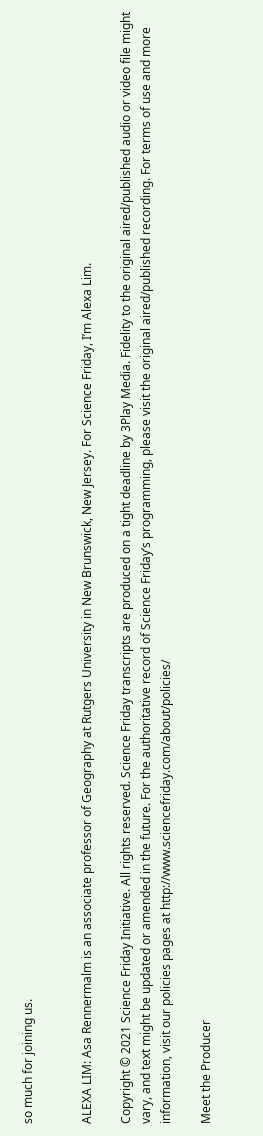so much for joining us.


ALEXA LIM: Asa Rennermalm is an associate professor of Geography at Rutgers University in New Brunswick, New Jersey. For Science Friday, I’m Alexa Lim.

Copyright © 2021 Science Friday Initiative. All rights reserved. Science Friday transcripts are produced on a tight deadline by 3Play Media. Fidelity to the original aired/published audio or video file might vary, and text might be updated or amended in the future. For the authoritative record of Science Friday’s programming, please visit the original aired/published recording. For terms of use and more information, visit our policies pages at http://www.sciencefriday.com/about/policies/

Meet the Producer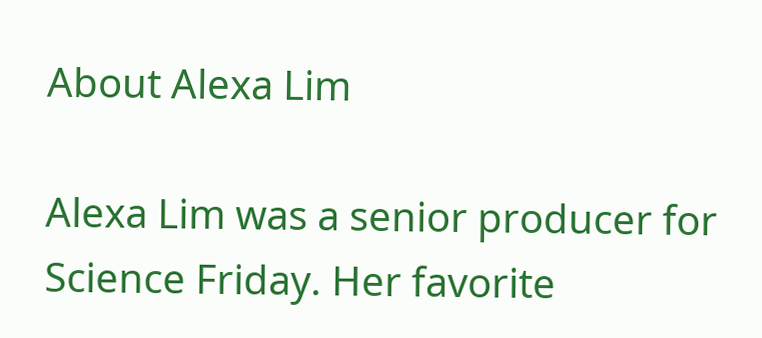About Alexa Lim

Alexa Lim was a senior producer for Science Friday. Her favorite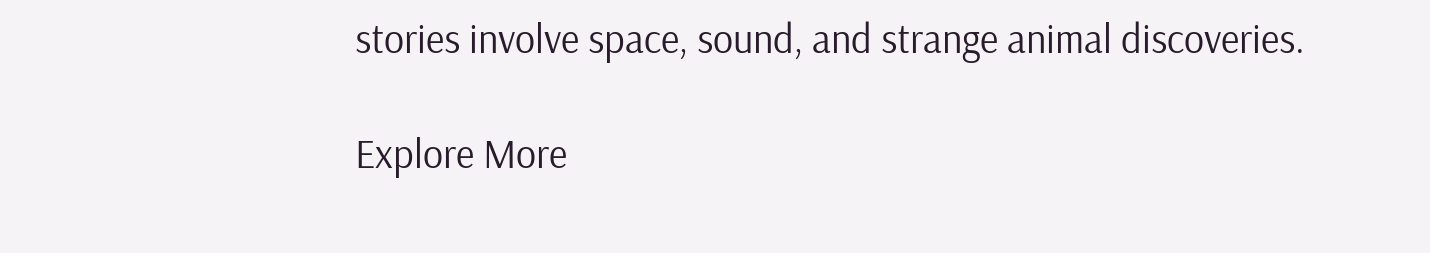stories involve space, sound, and strange animal discoveries.

Explore More